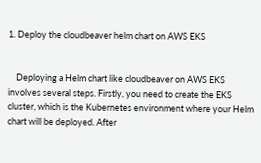1. Deploy the cloudbeaver helm chart on AWS EKS


    Deploying a Helm chart like cloudbeaver on AWS EKS involves several steps. Firstly, you need to create the EKS cluster, which is the Kubernetes environment where your Helm chart will be deployed. After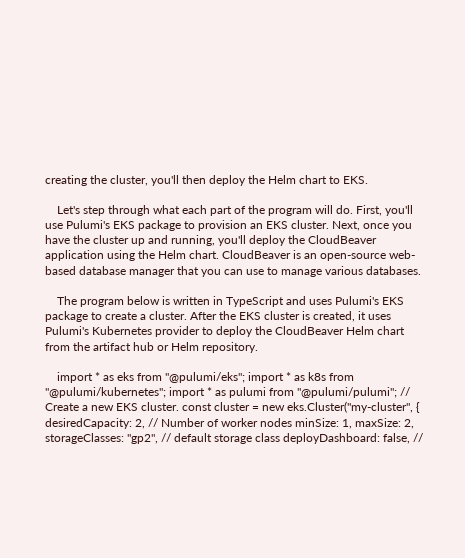creating the cluster, you'll then deploy the Helm chart to EKS.

    Let's step through what each part of the program will do. First, you'll use Pulumi's EKS package to provision an EKS cluster. Next, once you have the cluster up and running, you'll deploy the CloudBeaver application using the Helm chart. CloudBeaver is an open-source web-based database manager that you can use to manage various databases.

    The program below is written in TypeScript and uses Pulumi's EKS package to create a cluster. After the EKS cluster is created, it uses Pulumi's Kubernetes provider to deploy the CloudBeaver Helm chart from the artifact hub or Helm repository.

    import * as eks from "@pulumi/eks"; import * as k8s from "@pulumi/kubernetes"; import * as pulumi from "@pulumi/pulumi"; // Create a new EKS cluster. const cluster = new eks.Cluster("my-cluster", { desiredCapacity: 2, // Number of worker nodes minSize: 1, maxSize: 2, storageClasses: "gp2", // default storage class deployDashboard: false, //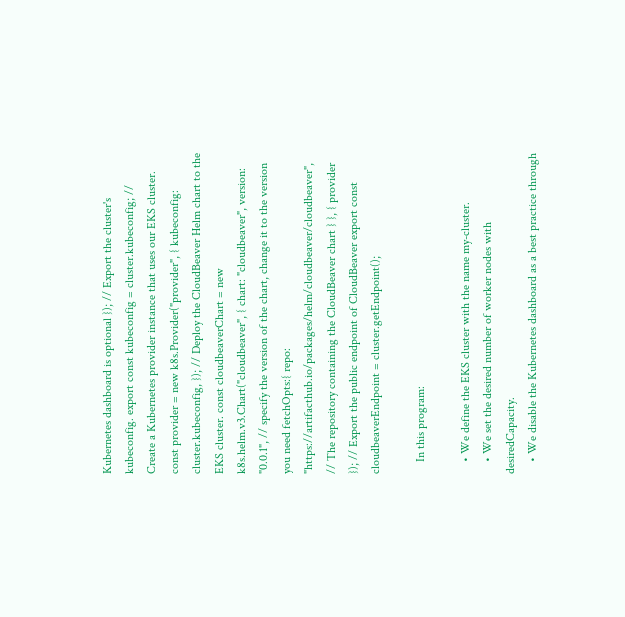Kubernetes dashboard is optional }); // Export the cluster's kubeconfig. export const kubeconfig = cluster.kubeconfig; // Create a Kubernetes provider instance that uses our EKS cluster. const provider = new k8s.Provider("provider", { kubeconfig: cluster.kubeconfig, }); // Deploy the CloudBeaver Helm chart to the EKS cluster. const cloudbeaverChart = new k8s.helm.v3.Chart("cloudbeaver", { chart: "cloudbeaver", version: "0.0.1", // specify the version of the chart, change it to the version you need fetchOpts:{ repo: "https://artifacthub.io/packages/helm/cloudbeaver/cloudbeaver", // The repository containing the CloudBeaver chart } }, { provider }); // Export the public endpoint of CloudBeaver export const cloudbeaverEndpoint = cluster.getEndpoint();

    In this program:

    • We define the EKS cluster with the name my-cluster.
    • We set the desired number of worker nodes with desiredCapacity.
    • We disable the Kubernetes dashboard as a best practice through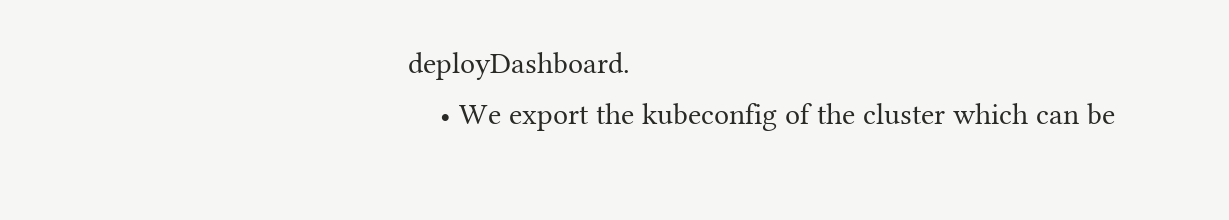deployDashboard.
    • We export the kubeconfig of the cluster which can be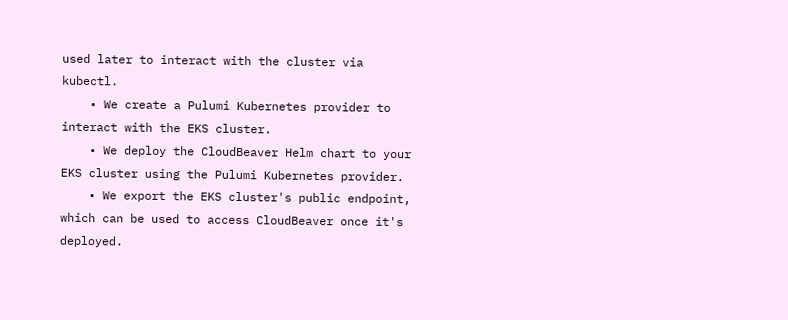used later to interact with the cluster via kubectl.
    • We create a Pulumi Kubernetes provider to interact with the EKS cluster.
    • We deploy the CloudBeaver Helm chart to your EKS cluster using the Pulumi Kubernetes provider.
    • We export the EKS cluster's public endpoint, which can be used to access CloudBeaver once it's deployed.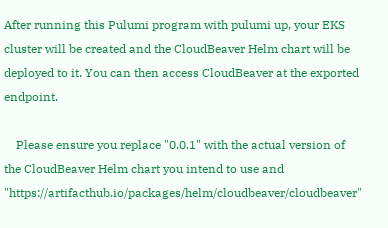After running this Pulumi program with pulumi up, your EKS cluster will be created and the CloudBeaver Helm chart will be deployed to it. You can then access CloudBeaver at the exported endpoint.

    Please ensure you replace "0.0.1" with the actual version of the CloudBeaver Helm chart you intend to use and "https://artifacthub.io/packages/helm/cloudbeaver/cloudbeaver"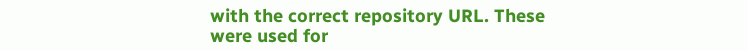with the correct repository URL. These were used for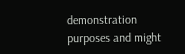demonstration purposes and might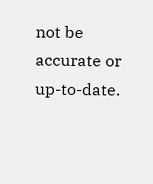not be accurate or up-to-date.